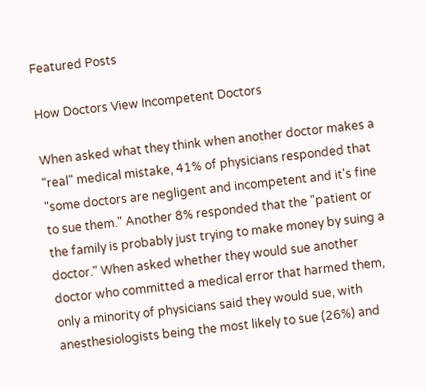Featured Posts

How Doctors View Incompetent Doctors

When asked what they think when another doctor makes a "real" medical mistake, 41% of physicians responded that "some doctors are negligent and incompetent and it's fine to sue them." Another 8% responded that the "patient or the family is probably just trying to make money by suing a doctor." When asked whether they would sue another doctor who committed a medical error that harmed them, only a minority of physicians said they would sue, with anesthesiologists being the most likely to sue (26%) and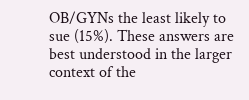OB/GYNs the least likely to sue (15%). These answers are best understood in the larger context of the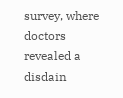survey, where doctors revealed a disdain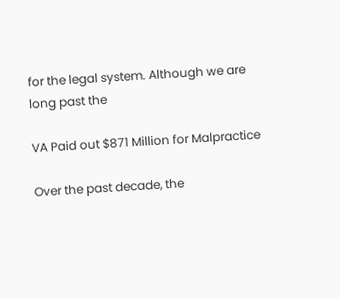for the legal system. Although we are long past the

VA Paid out $871 Million for Malpractice

Over the past decade, the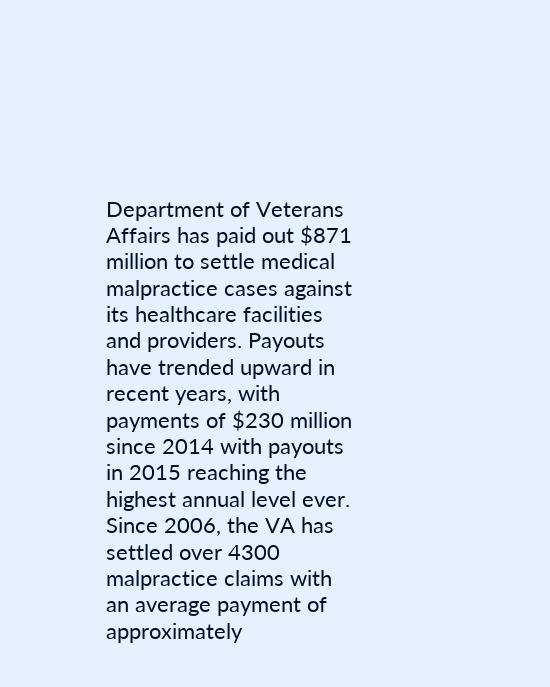Department of Veterans Affairs has paid out $871 million to settle medical malpractice cases against its healthcare facilities and providers. Payouts have trended upward in recent years, with payments of $230 million since 2014 with payouts in 2015 reaching the highest annual level ever. Since 2006, the VA has settled over 4300 malpractice claims with an average payment of approximately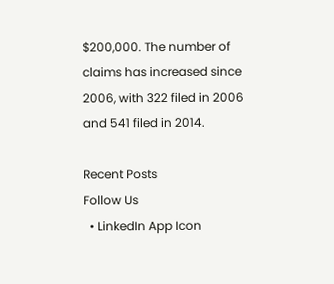$200,000. The number of claims has increased since 2006, with 322 filed in 2006 and 541 filed in 2014.

Recent Posts
Follow Us
  • LinkedIn App Icon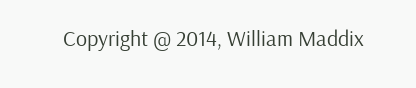Copyright @ 2014, William Maddix